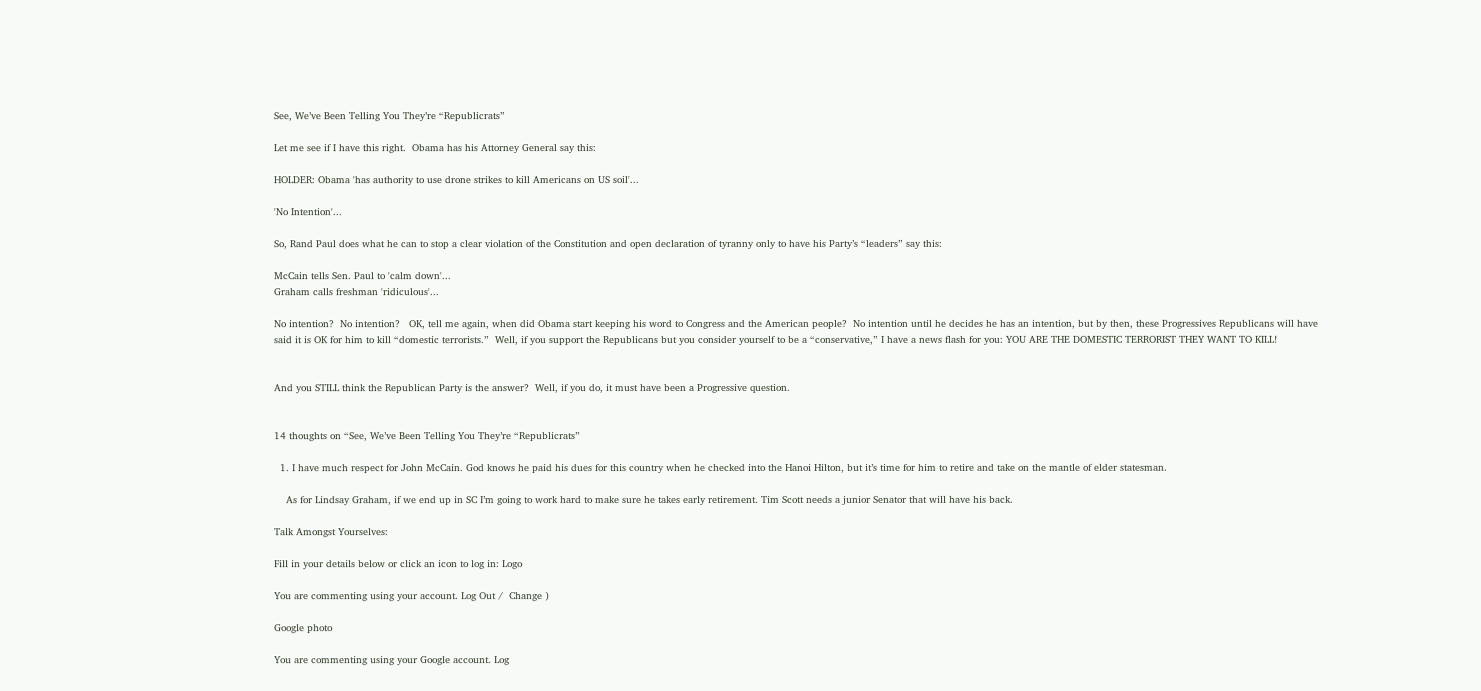See, We’ve Been Telling You They’re “Republicrats”

Let me see if I have this right.  Obama has his Attorney General say this:

HOLDER: Obama 'has authority to use drone strikes to kill Americans on US soil'...

'No Intention'...

So, Rand Paul does what he can to stop a clear violation of the Constitution and open declaration of tyranny only to have his Party’s “leaders” say this:

McCain tells Sen. Paul to 'calm down'...
Graham calls freshman 'ridiculous'...

No intention?  No intention?   OK, tell me again, when did Obama start keeping his word to Congress and the American people?  No intention until he decides he has an intention, but by then, these Progressives Republicans will have said it is OK for him to kill “domestic terrorists.”  Well, if you support the Republicans but you consider yourself to be a “conservative,” I have a news flash for you: YOU ARE THE DOMESTIC TERRORIST THEY WANT TO KILL!


And you STILL think the Republican Party is the answer?  Well, if you do, it must have been a Progressive question.


14 thoughts on “See, We’ve Been Telling You They’re “Republicrats”

  1. I have much respect for John McCain. God knows he paid his dues for this country when he checked into the Hanoi Hilton, but it’s time for him to retire and take on the mantle of elder statesman.

    As for Lindsay Graham, if we end up in SC I’m going to work hard to make sure he takes early retirement. Tim Scott needs a junior Senator that will have his back.

Talk Amongst Yourselves:

Fill in your details below or click an icon to log in: Logo

You are commenting using your account. Log Out /  Change )

Google photo

You are commenting using your Google account. Log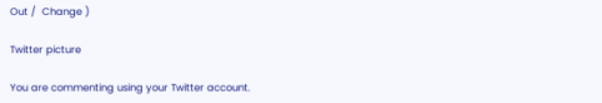Out /  Change )

Twitter picture

You are commenting using your Twitter account.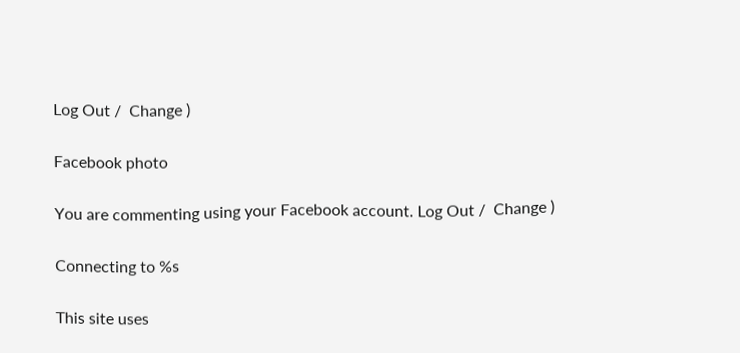Log Out /  Change )

Facebook photo

You are commenting using your Facebook account. Log Out /  Change )

Connecting to %s

This site uses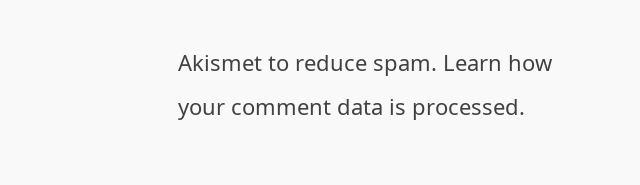Akismet to reduce spam. Learn how your comment data is processed.